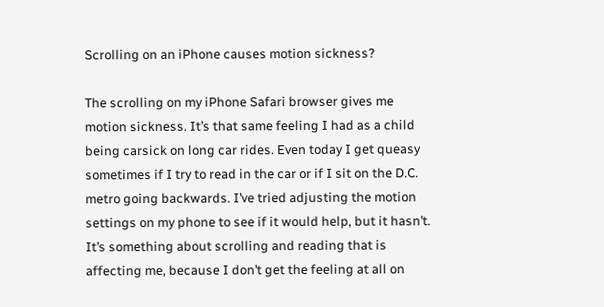Scrolling on an iPhone causes motion sickness?

The scrolling on my iPhone Safari browser gives me motion sickness. It’s that same feeling I had as a child being carsick on long car rides. Even today I get queasy sometimes if I try to read in the car or if I sit on the D.C. metro going backwards. I’ve tried adjusting the motion settings on my phone to see if it would help, but it hasn’t. It’s something about scrolling and reading that is affecting me, because I don’t get the feeling at all on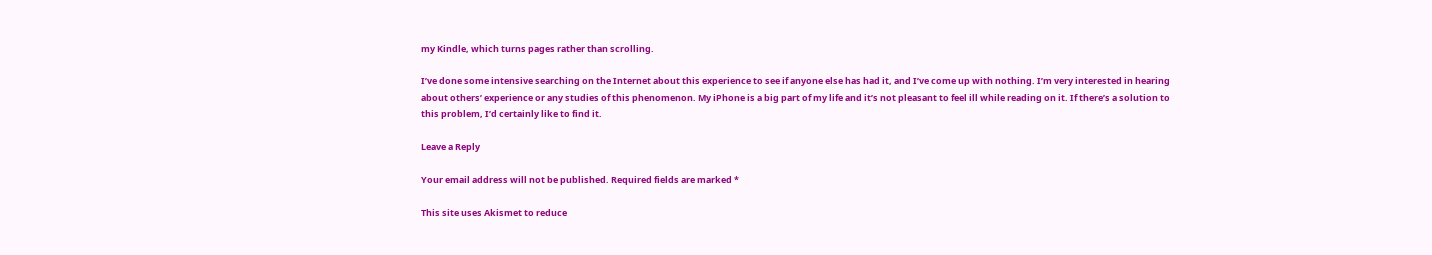my Kindle, which turns pages rather than scrolling.

I’ve done some intensive searching on the Internet about this experience to see if anyone else has had it, and I’ve come up with nothing. I’m very interested in hearing about others’ experience or any studies of this phenomenon. My iPhone is a big part of my life and it’s not pleasant to feel ill while reading on it. If there’s a solution to this problem, I’d certainly like to find it.

Leave a Reply

Your email address will not be published. Required fields are marked *

This site uses Akismet to reduce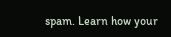spam. Learn how your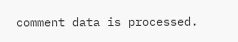comment data is processed.